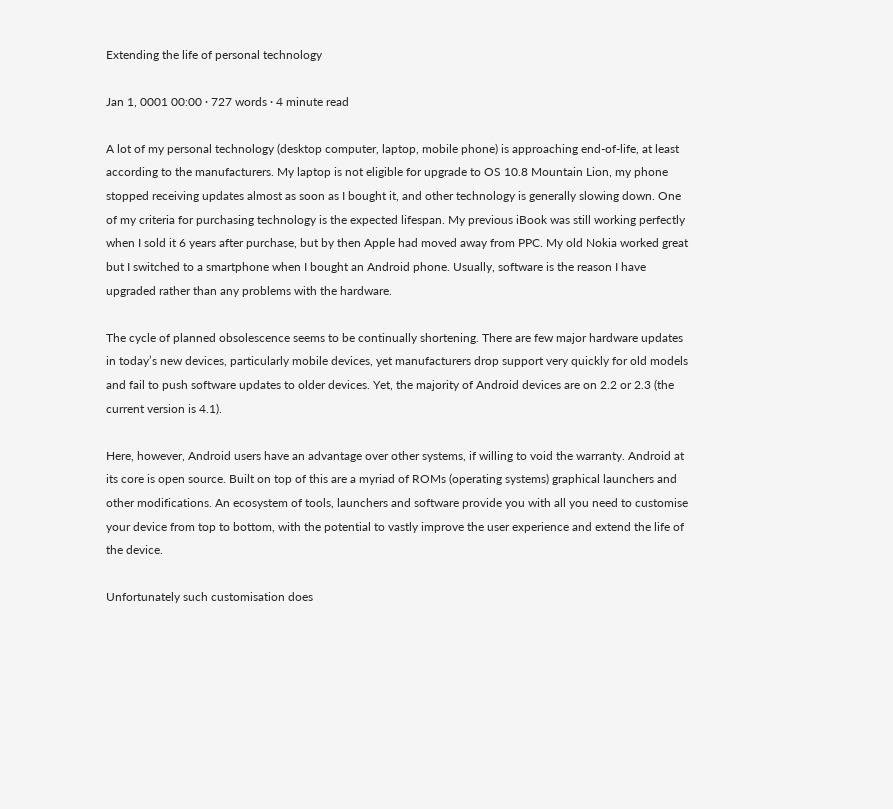Extending the life of personal technology

Jan 1, 0001 00:00 · 727 words · 4 minute read

A lot of my personal technology (desktop computer, laptop, mobile phone) is approaching end-of-life, at least according to the manufacturers. My laptop is not eligible for upgrade to OS 10.8 Mountain Lion, my phone stopped receiving updates almost as soon as I bought it, and other technology is generally slowing down. One of my criteria for purchasing technology is the expected lifespan. My previous iBook was still working perfectly when I sold it 6 years after purchase, but by then Apple had moved away from PPC. My old Nokia worked great but I switched to a smartphone when I bought an Android phone. Usually, software is the reason I have upgraded rather than any problems with the hardware.

The cycle of planned obsolescence seems to be continually shortening. There are few major hardware updates in today’s new devices, particularly mobile devices, yet manufacturers drop support very quickly for old models and fail to push software updates to older devices. Yet, the majority of Android devices are on 2.2 or 2.3 (the current version is 4.1).

Here, however, Android users have an advantage over other systems, if willing to void the warranty. Android at its core is open source. Built on top of this are a myriad of ROMs (operating systems) graphical launchers and other modifications. An ecosystem of tools, launchers and software provide you with all you need to customise your device from top to bottom, with the potential to vastly improve the user experience and extend the life of the device.

Unfortunately such customisation does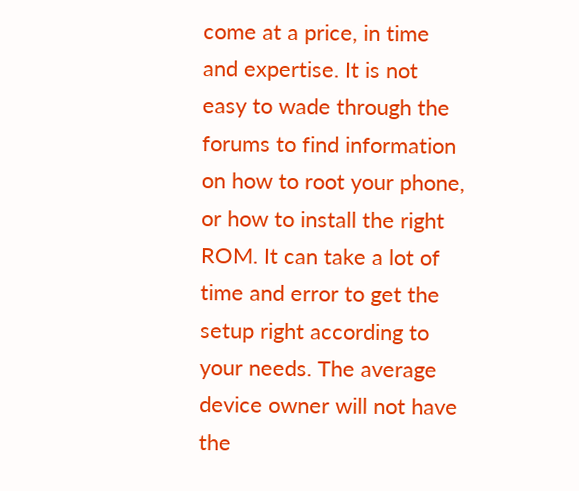come at a price, in time and expertise. It is not easy to wade through the forums to find information on how to root your phone, or how to install the right ROM. It can take a lot of time and error to get the setup right according to your needs. The average device owner will not have the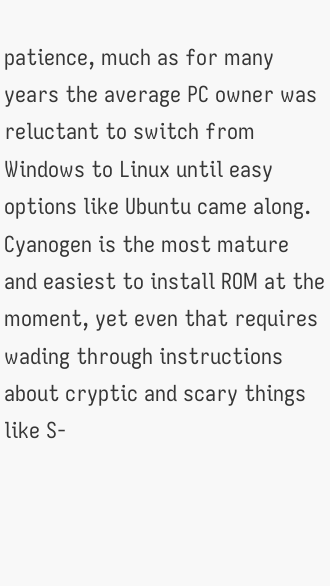patience, much as for many years the average PC owner was reluctant to switch from Windows to Linux until easy options like Ubuntu came along. Cyanogen is the most mature and easiest to install ROM at the moment, yet even that requires wading through instructions about cryptic and scary things like S-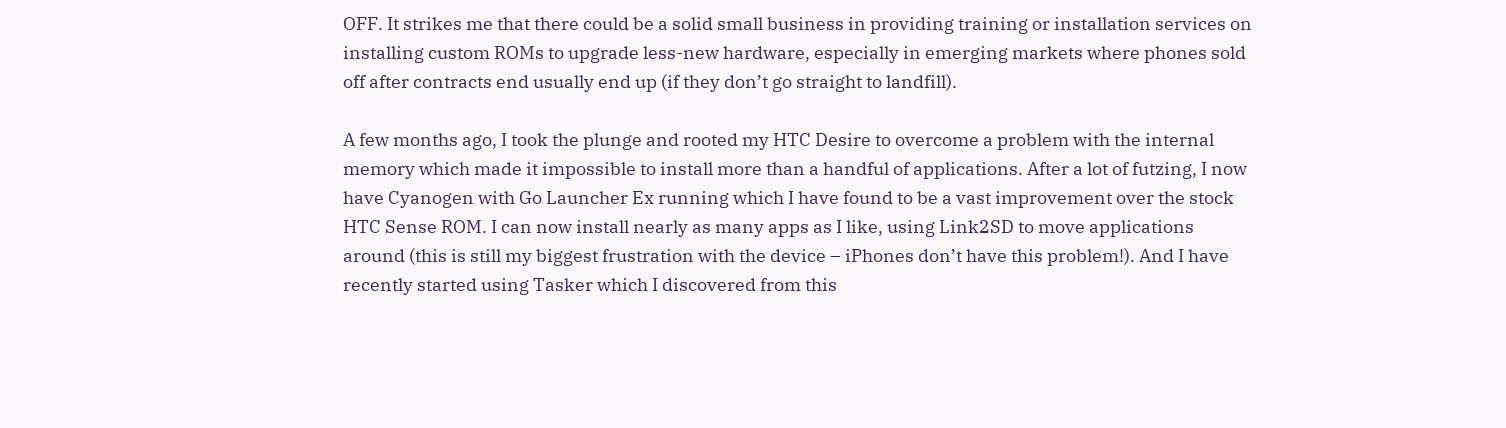OFF. It strikes me that there could be a solid small business in providing training or installation services on installing custom ROMs to upgrade less-new hardware, especially in emerging markets where phones sold off after contracts end usually end up (if they don’t go straight to landfill).

A few months ago, I took the plunge and rooted my HTC Desire to overcome a problem with the internal memory which made it impossible to install more than a handful of applications. After a lot of futzing, I now have Cyanogen with Go Launcher Ex running which I have found to be a vast improvement over the stock HTC Sense ROM. I can now install nearly as many apps as I like, using Link2SD to move applications around (this is still my biggest frustration with the device – iPhones don’t have this problem!). And I have recently started using Tasker which I discovered from this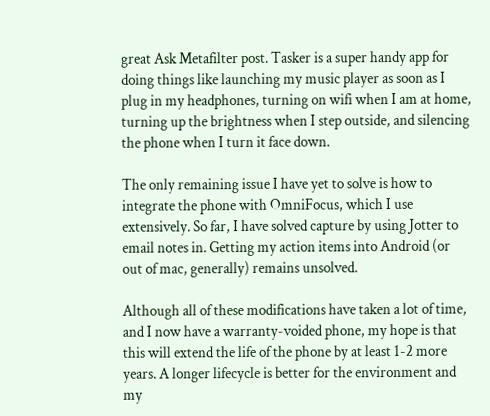great Ask Metafilter post. Tasker is a super handy app for doing things like launching my music player as soon as I plug in my headphones, turning on wifi when I am at home, turning up the brightness when I step outside, and silencing the phone when I turn it face down.

The only remaining issue I have yet to solve is how to integrate the phone with OmniFocus, which I use extensively. So far, I have solved capture by using Jotter to email notes in. Getting my action items into Android (or out of mac, generally) remains unsolved.

Although all of these modifications have taken a lot of time, and I now have a warranty-voided phone, my hope is that this will extend the life of the phone by at least 1-2 more years. A longer lifecycle is better for the environment and my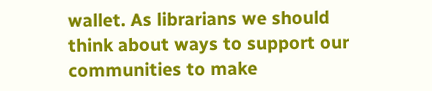wallet. As librarians we should think about ways to support our communities to make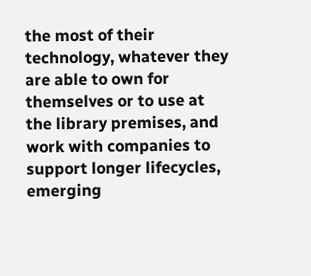the most of their technology, whatever they are able to own for themselves or to use at the library premises, and work with companies to support longer lifecycles, emerging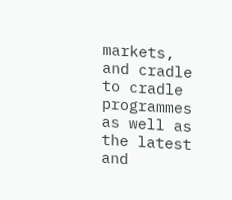markets, and cradle to cradle programmes as well as the latest and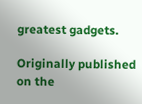greatest gadgets.

Originally published on the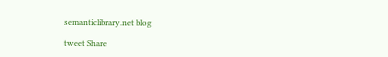semanticlibrary.net blog

tweet Share